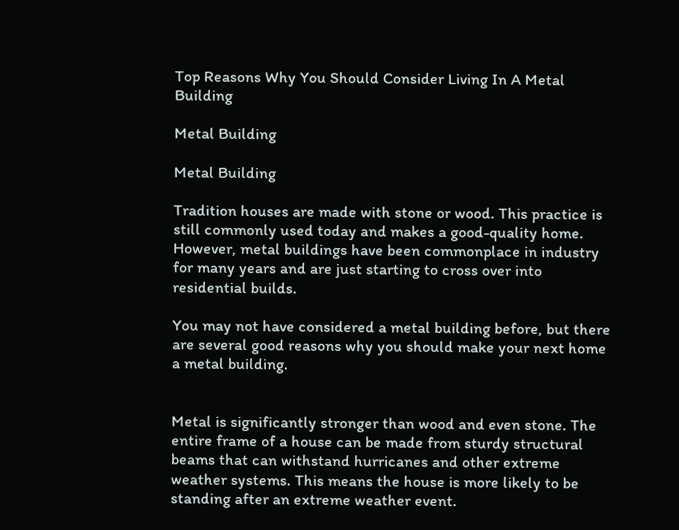Top Reasons Why You Should Consider Living In A Metal Building

Metal Building

Metal Building

Tradition houses are made with stone or wood. This practice is still commonly used today and makes a good-quality home. However, metal buildings have been commonplace in industry for many years and are just starting to cross over into residential builds.

You may not have considered a metal building before, but there are several good reasons why you should make your next home a metal building.


Metal is significantly stronger than wood and even stone. The entire frame of a house can be made from sturdy structural beams that can withstand hurricanes and other extreme weather systems. This means the house is more likely to be standing after an extreme weather event.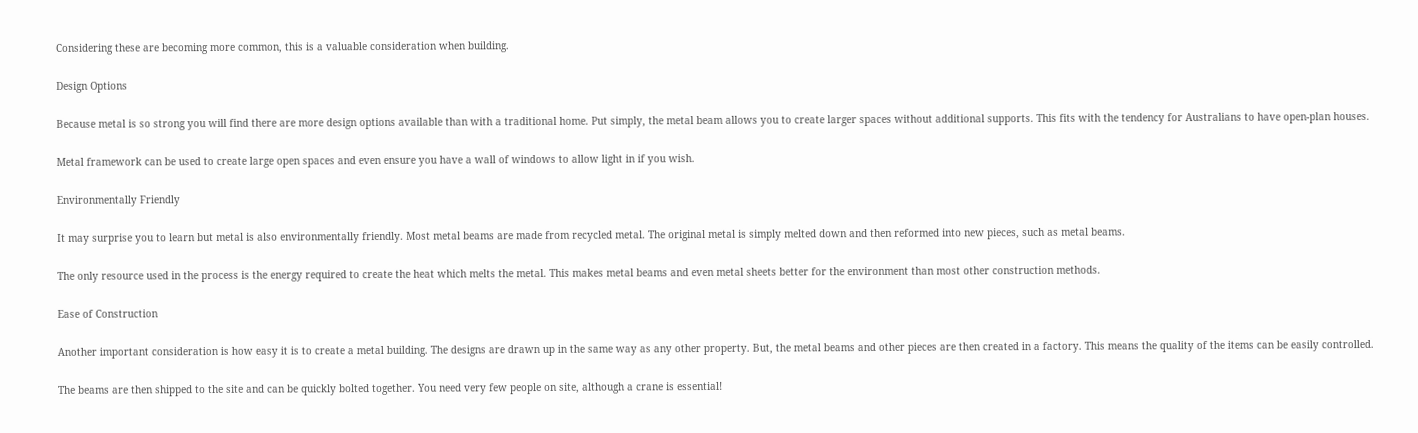Considering these are becoming more common, this is a valuable consideration when building.

Design Options

Because metal is so strong you will find there are more design options available than with a traditional home. Put simply, the metal beam allows you to create larger spaces without additional supports. This fits with the tendency for Australians to have open-plan houses.

Metal framework can be used to create large open spaces and even ensure you have a wall of windows to allow light in if you wish.

Environmentally Friendly

It may surprise you to learn but metal is also environmentally friendly. Most metal beams are made from recycled metal. The original metal is simply melted down and then reformed into new pieces, such as metal beams.

The only resource used in the process is the energy required to create the heat which melts the metal. This makes metal beams and even metal sheets better for the environment than most other construction methods.

Ease of Construction

Another important consideration is how easy it is to create a metal building. The designs are drawn up in the same way as any other property. But, the metal beams and other pieces are then created in a factory. This means the quality of the items can be easily controlled.

The beams are then shipped to the site and can be quickly bolted together. You need very few people on site, although a crane is essential!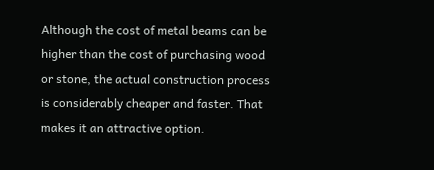Although the cost of metal beams can be higher than the cost of purchasing wood or stone, the actual construction process is considerably cheaper and faster. That makes it an attractive option.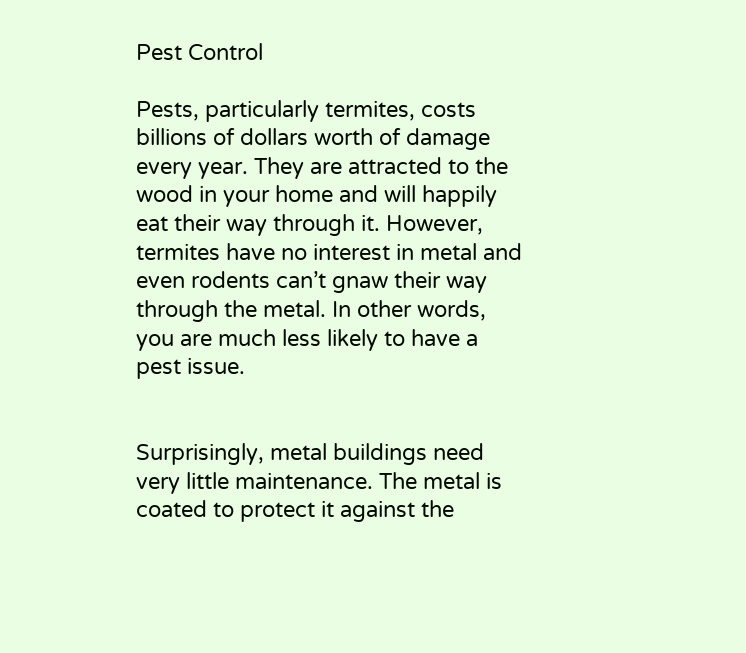Pest Control

Pests, particularly termites, costs billions of dollars worth of damage every year. They are attracted to the wood in your home and will happily eat their way through it. However, termites have no interest in metal and even rodents can’t gnaw their way through the metal. In other words, you are much less likely to have a pest issue.


Surprisingly, metal buildings need very little maintenance. The metal is coated to protect it against the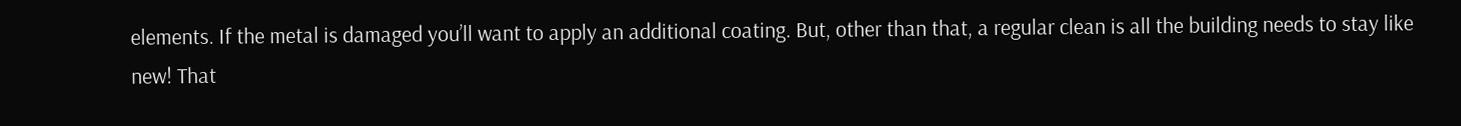elements. If the metal is damaged you’ll want to apply an additional coating. But, other than that, a regular clean is all the building needs to stay like new! That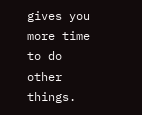gives you more time to do other things.